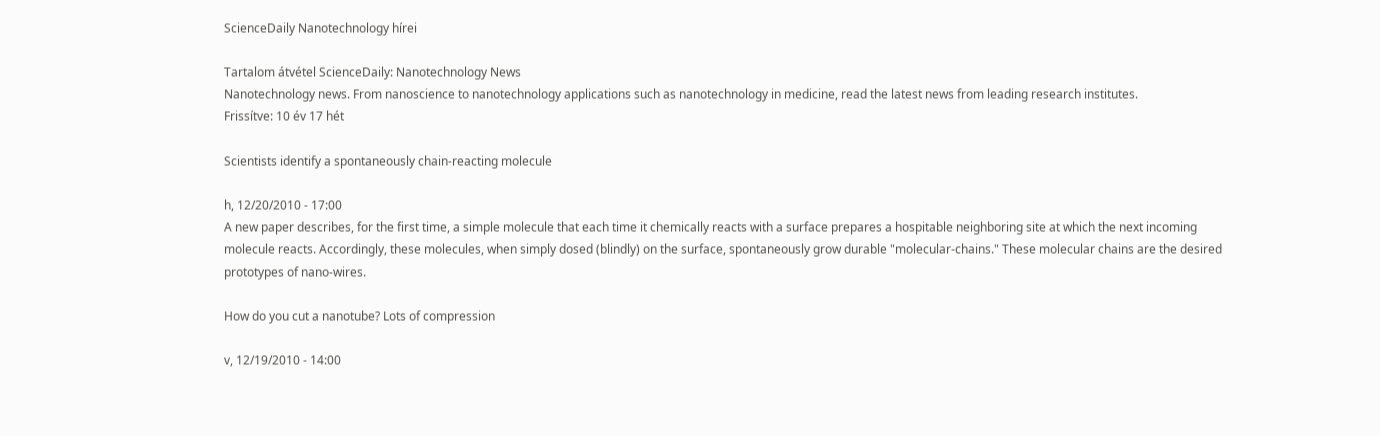ScienceDaily Nanotechnology hírei

Tartalom átvétel ScienceDaily: Nanotechnology News
Nanotechnology news. From nanoscience to nanotechnology applications such as nanotechnology in medicine, read the latest news from leading research institutes.
Frissítve: 10 év 17 hét

Scientists identify a spontaneously chain-reacting molecule

h, 12/20/2010 - 17:00
A new paper describes, for the first time, a simple molecule that each time it chemically reacts with a surface prepares a hospitable neighboring site at which the next incoming molecule reacts. Accordingly, these molecules, when simply dosed (blindly) on the surface, spontaneously grow durable "molecular-chains." These molecular chains are the desired prototypes of nano-wires.

How do you cut a nanotube? Lots of compression

v, 12/19/2010 - 14:00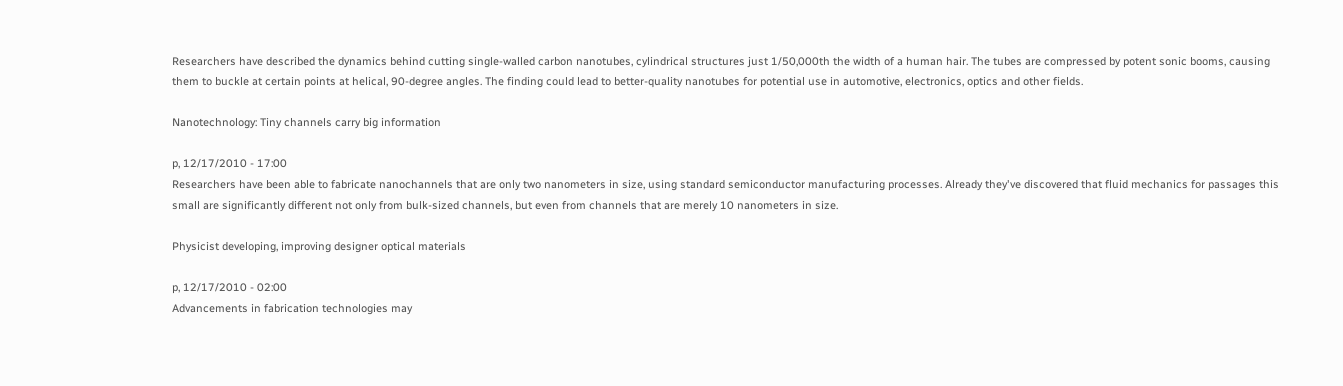Researchers have described the dynamics behind cutting single-walled carbon nanotubes, cylindrical structures just 1/50,000th the width of a human hair. The tubes are compressed by potent sonic booms, causing them to buckle at certain points at helical, 90-degree angles. The finding could lead to better-quality nanotubes for potential use in automotive, electronics, optics and other fields.

Nanotechnology: Tiny channels carry big information

p, 12/17/2010 - 17:00
Researchers have been able to fabricate nanochannels that are only two nanometers in size, using standard semiconductor manufacturing processes. Already they've discovered that fluid mechanics for passages this small are significantly different not only from bulk-sized channels, but even from channels that are merely 10 nanometers in size.

Physicist developing, improving designer optical materials

p, 12/17/2010 - 02:00
Advancements in fabrication technologies may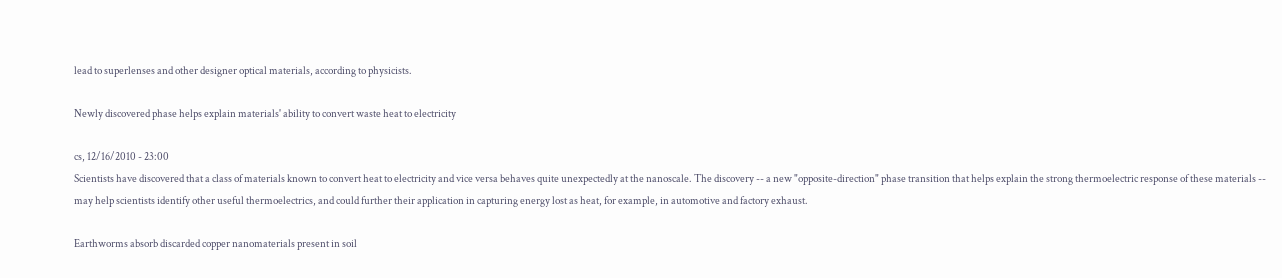lead to superlenses and other designer optical materials, according to physicists.

Newly discovered phase helps explain materials' ability to convert waste heat to electricity

cs, 12/16/2010 - 23:00
Scientists have discovered that a class of materials known to convert heat to electricity and vice versa behaves quite unexpectedly at the nanoscale. The discovery -- a new "opposite-direction" phase transition that helps explain the strong thermoelectric response of these materials -- may help scientists identify other useful thermoelectrics, and could further their application in capturing energy lost as heat, for example, in automotive and factory exhaust.

Earthworms absorb discarded copper nanomaterials present in soil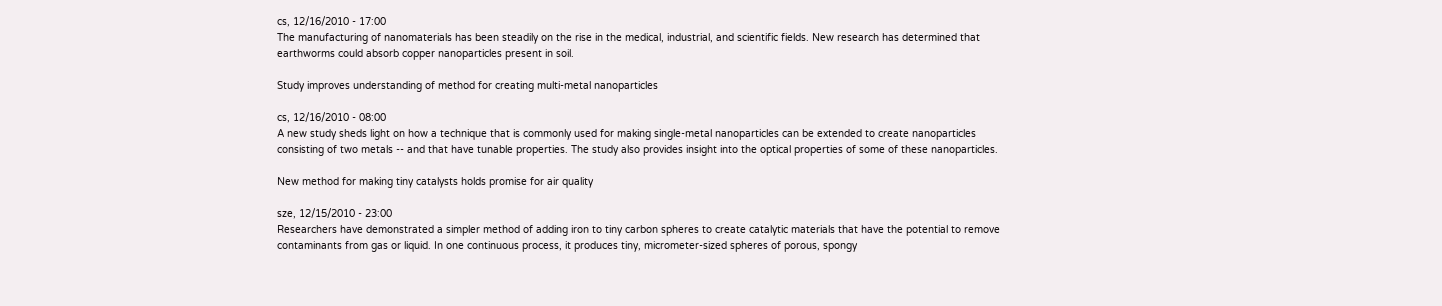cs, 12/16/2010 - 17:00
The manufacturing of nanomaterials has been steadily on the rise in the medical, industrial, and scientific fields. New research has determined that earthworms could absorb copper nanoparticles present in soil.

Study improves understanding of method for creating multi-metal nanoparticles

cs, 12/16/2010 - 08:00
A new study sheds light on how a technique that is commonly used for making single-metal nanoparticles can be extended to create nanoparticles consisting of two metals -- and that have tunable properties. The study also provides insight into the optical properties of some of these nanoparticles.

New method for making tiny catalysts holds promise for air quality

sze, 12/15/2010 - 23:00
Researchers have demonstrated a simpler method of adding iron to tiny carbon spheres to create catalytic materials that have the potential to remove contaminants from gas or liquid. In one continuous process, it produces tiny, micrometer-sized spheres of porous, spongy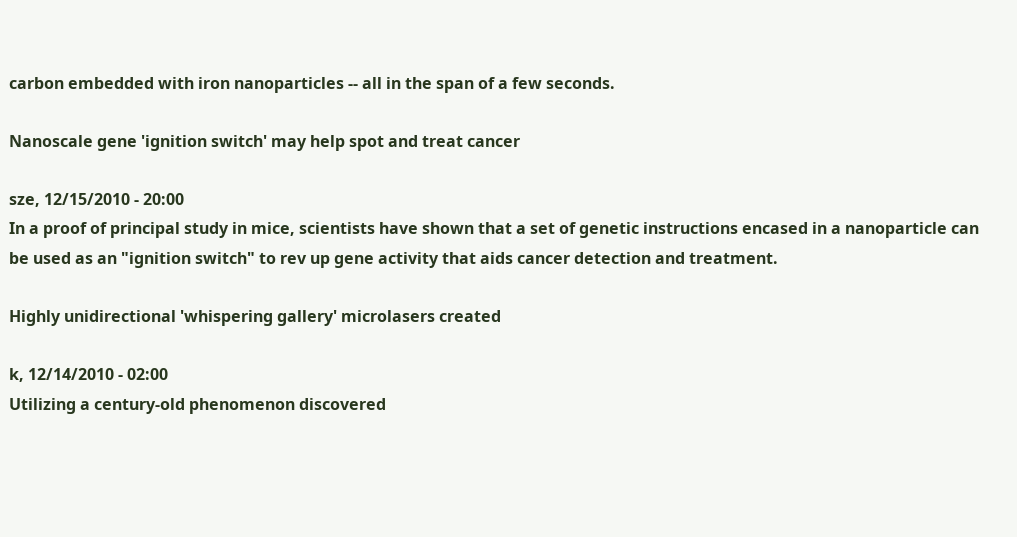carbon embedded with iron nanoparticles -- all in the span of a few seconds.

Nanoscale gene 'ignition switch' may help spot and treat cancer

sze, 12/15/2010 - 20:00
In a proof of principal study in mice, scientists have shown that a set of genetic instructions encased in a nanoparticle can be used as an "ignition switch" to rev up gene activity that aids cancer detection and treatment.

Highly unidirectional 'whispering gallery' microlasers created

k, 12/14/2010 - 02:00
Utilizing a century-old phenomenon discovered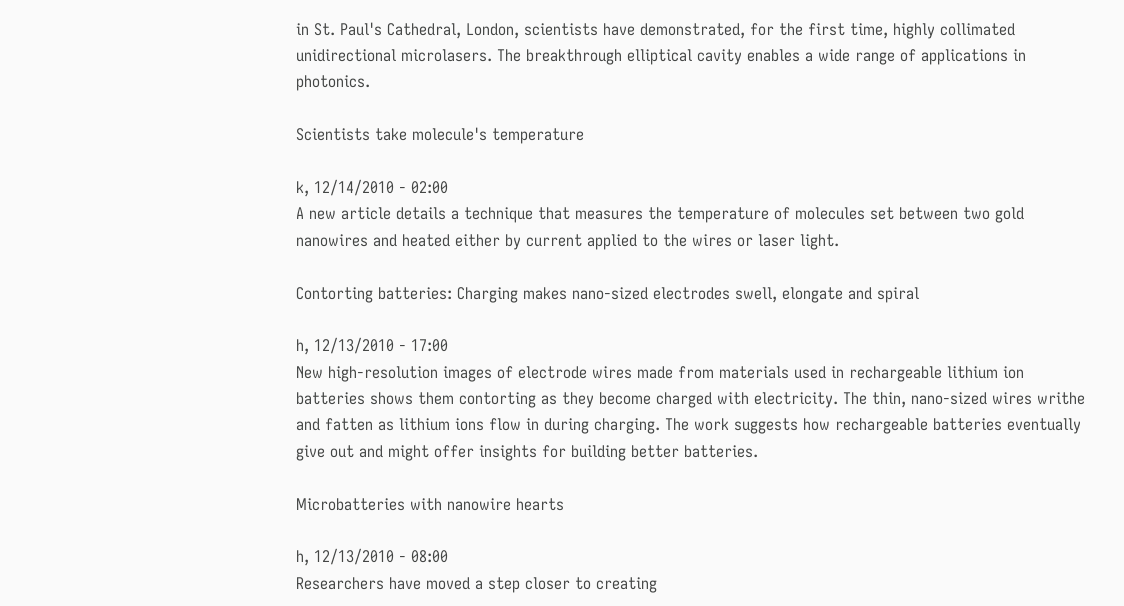in St. Paul's Cathedral, London, scientists have demonstrated, for the first time, highly collimated unidirectional microlasers. The breakthrough elliptical cavity enables a wide range of applications in photonics.

Scientists take molecule's temperature

k, 12/14/2010 - 02:00
A new article details a technique that measures the temperature of molecules set between two gold nanowires and heated either by current applied to the wires or laser light.

Contorting batteries: Charging makes nano-sized electrodes swell, elongate and spiral

h, 12/13/2010 - 17:00
New high-resolution images of electrode wires made from materials used in rechargeable lithium ion batteries shows them contorting as they become charged with electricity. The thin, nano-sized wires writhe and fatten as lithium ions flow in during charging. The work suggests how rechargeable batteries eventually give out and might offer insights for building better batteries.

Microbatteries with nanowire hearts

h, 12/13/2010 - 08:00
Researchers have moved a step closer to creating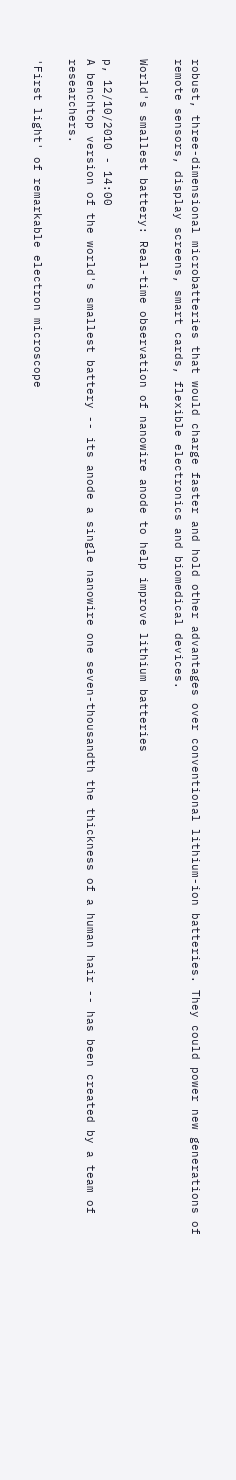robust, three-dimensional microbatteries that would charge faster and hold other advantages over conventional lithium-ion batteries. They could power new generations of remote sensors, display screens, smart cards, flexible electronics and biomedical devices.

World's smallest battery: Real-time observation of nanowire anode to help improve lithium batteries

p, 12/10/2010 - 14:00
A benchtop version of the world's smallest battery -- its anode a single nanowire one seven-thousandth the thickness of a human hair -- has been created by a team of researchers.

'First light' of remarkable electron microscope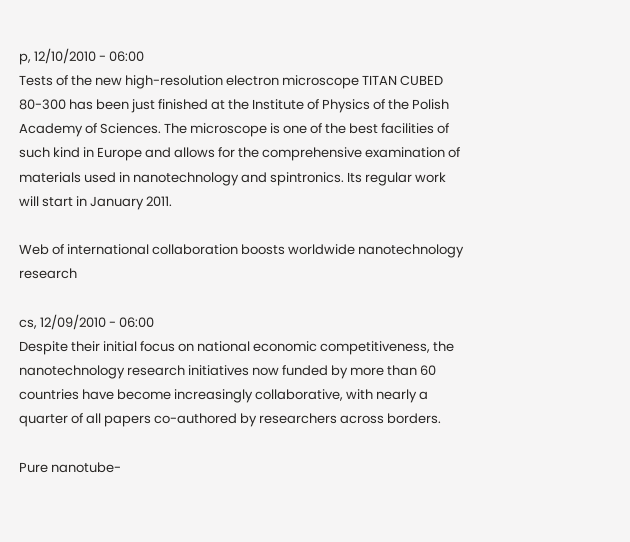p, 12/10/2010 - 06:00
Tests of the new high-resolution electron microscope TITAN CUBED 80-300 has been just finished at the Institute of Physics of the Polish Academy of Sciences. The microscope is one of the best facilities of such kind in Europe and allows for the comprehensive examination of materials used in nanotechnology and spintronics. Its regular work will start in January 2011.

Web of international collaboration boosts worldwide nanotechnology research

cs, 12/09/2010 - 06:00
Despite their initial focus on national economic competitiveness, the nanotechnology research initiatives now funded by more than 60 countries have become increasingly collaborative, with nearly a quarter of all papers co-authored by researchers across borders.

Pure nanotube-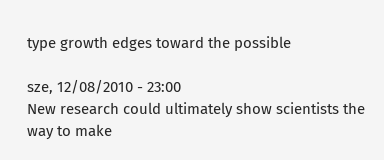type growth edges toward the possible

sze, 12/08/2010 - 23:00
New research could ultimately show scientists the way to make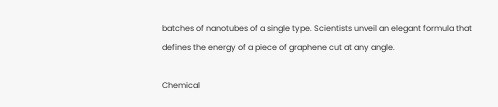batches of nanotubes of a single type. Scientists unveil an elegant formula that defines the energy of a piece of graphene cut at any angle.

Chemical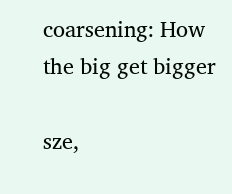coarsening: How the big get bigger

sze,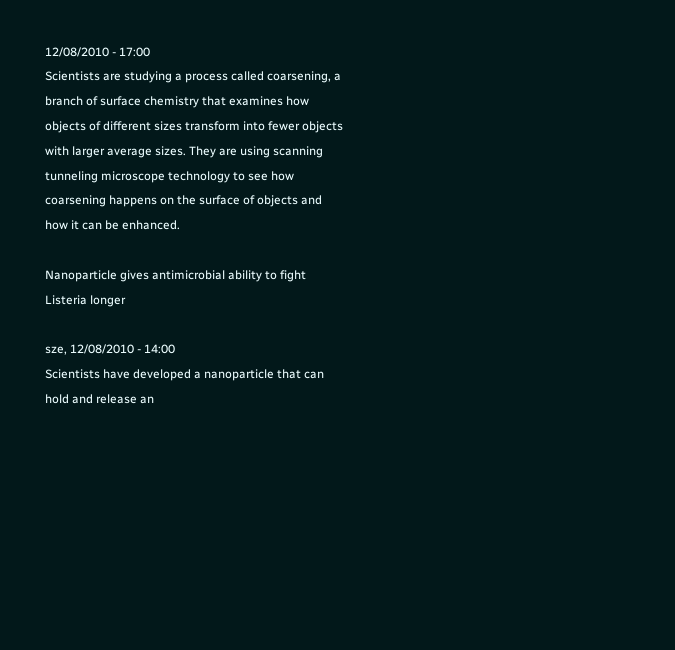12/08/2010 - 17:00
Scientists are studying a process called coarsening, a branch of surface chemistry that examines how objects of different sizes transform into fewer objects with larger average sizes. They are using scanning tunneling microscope technology to see how coarsening happens on the surface of objects and how it can be enhanced.

Nanoparticle gives antimicrobial ability to fight Listeria longer

sze, 12/08/2010 - 14:00
Scientists have developed a nanoparticle that can hold and release an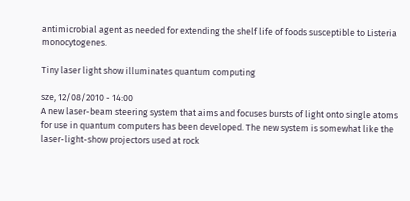antimicrobial agent as needed for extending the shelf life of foods susceptible to Listeria monocytogenes.

Tiny laser light show illuminates quantum computing

sze, 12/08/2010 - 14:00
A new laser-beam steering system that aims and focuses bursts of light onto single atoms for use in quantum computers has been developed. The new system is somewhat like the laser-light-show projectors used at rock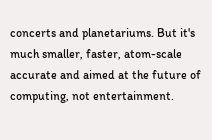concerts and planetariums. But it's much smaller, faster, atom-scale accurate and aimed at the future of computing, not entertainment.